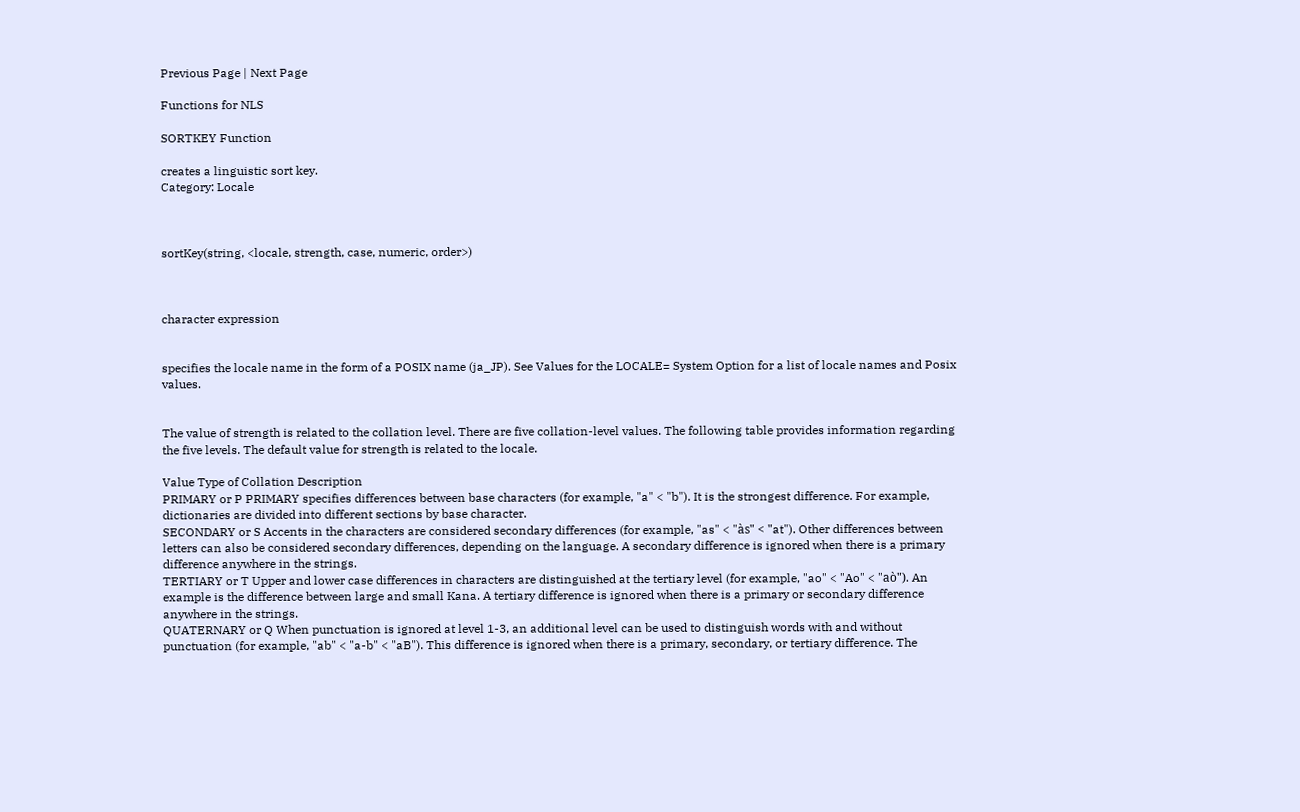Previous Page | Next Page

Functions for NLS

SORTKEY Function

creates a linguistic sort key.
Category: Locale



sortKey(string, <locale, strength, case, numeric, order>)



character expression


specifies the locale name in the form of a POSIX name (ja_JP). See Values for the LOCALE= System Option for a list of locale names and Posix values.


The value of strength is related to the collation level. There are five collation-level values. The following table provides information regarding the five levels. The default value for strength is related to the locale.

Value Type of Collation Description
PRIMARY or P PRIMARY specifies differences between base characters (for example, "a" < "b"). It is the strongest difference. For example, dictionaries are divided into different sections by base character.
SECONDARY or S Accents in the characters are considered secondary differences (for example, "as" < "às" < "at"). Other differences between letters can also be considered secondary differences, depending on the language. A secondary difference is ignored when there is a primary difference anywhere in the strings.
TERTIARY or T Upper and lower case differences in characters are distinguished at the tertiary level (for example, "ao" < "Ao" < "aò"). An example is the difference between large and small Kana. A tertiary difference is ignored when there is a primary or secondary difference anywhere in the strings.
QUATERNARY or Q When punctuation is ignored at level 1-3, an additional level can be used to distinguish words with and without punctuation (for example, "ab" < "a-b" < "aB"). This difference is ignored when there is a primary, secondary, or tertiary difference. The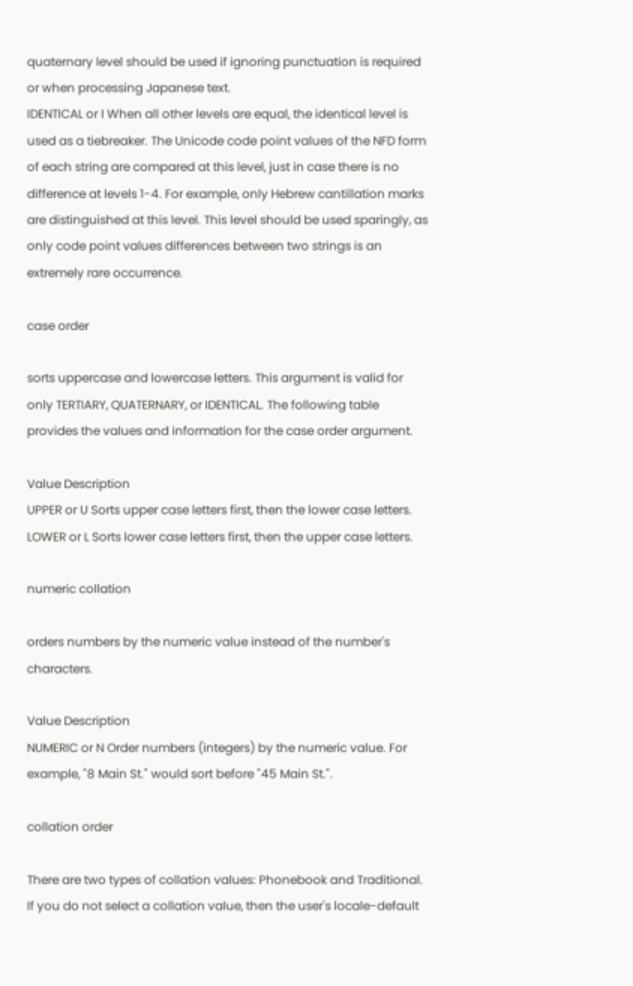quaternary level should be used if ignoring punctuation is required or when processing Japanese text.
IDENTICAL or I When all other levels are equal, the identical level is used as a tiebreaker. The Unicode code point values of the NFD form of each string are compared at this level, just in case there is no difference at levels 1-4. For example, only Hebrew cantillation marks are distinguished at this level. This level should be used sparingly, as only code point values differences between two strings is an extremely rare occurrence.

case order

sorts uppercase and lowercase letters. This argument is valid for only TERTIARY, QUATERNARY, or IDENTICAL. The following table provides the values and information for the case order argument.

Value Description
UPPER or U Sorts upper case letters first, then the lower case letters.
LOWER or L Sorts lower case letters first, then the upper case letters.

numeric collation

orders numbers by the numeric value instead of the number's characters.

Value Description
NUMERIC or N Order numbers (integers) by the numeric value. For example, "8 Main St." would sort before "45 Main St.".

collation order

There are two types of collation values: Phonebook and Traditional. If you do not select a collation value, then the user's locale-default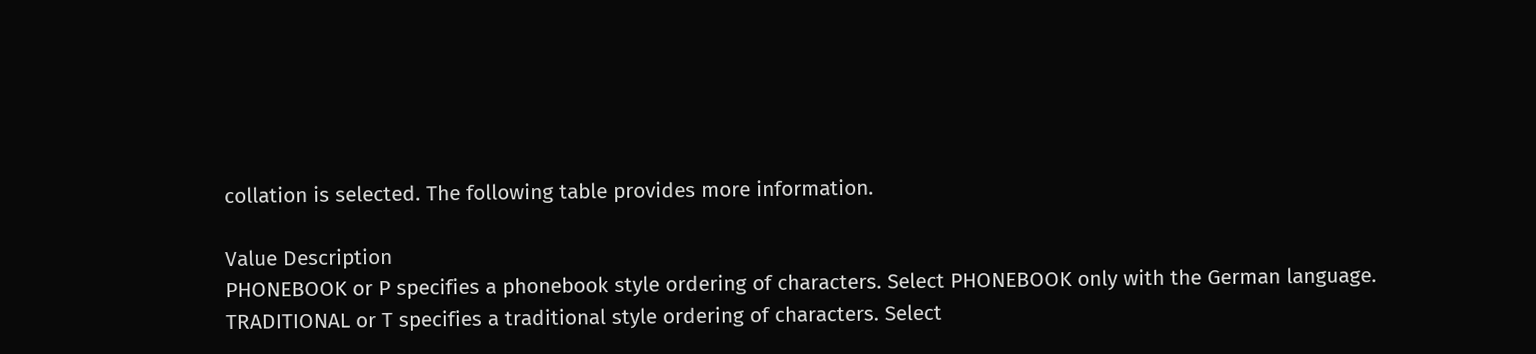collation is selected. The following table provides more information.

Value Description
PHONEBOOK or P specifies a phonebook style ordering of characters. Select PHONEBOOK only with the German language.
TRADITIONAL or T specifies a traditional style ordering of characters. Select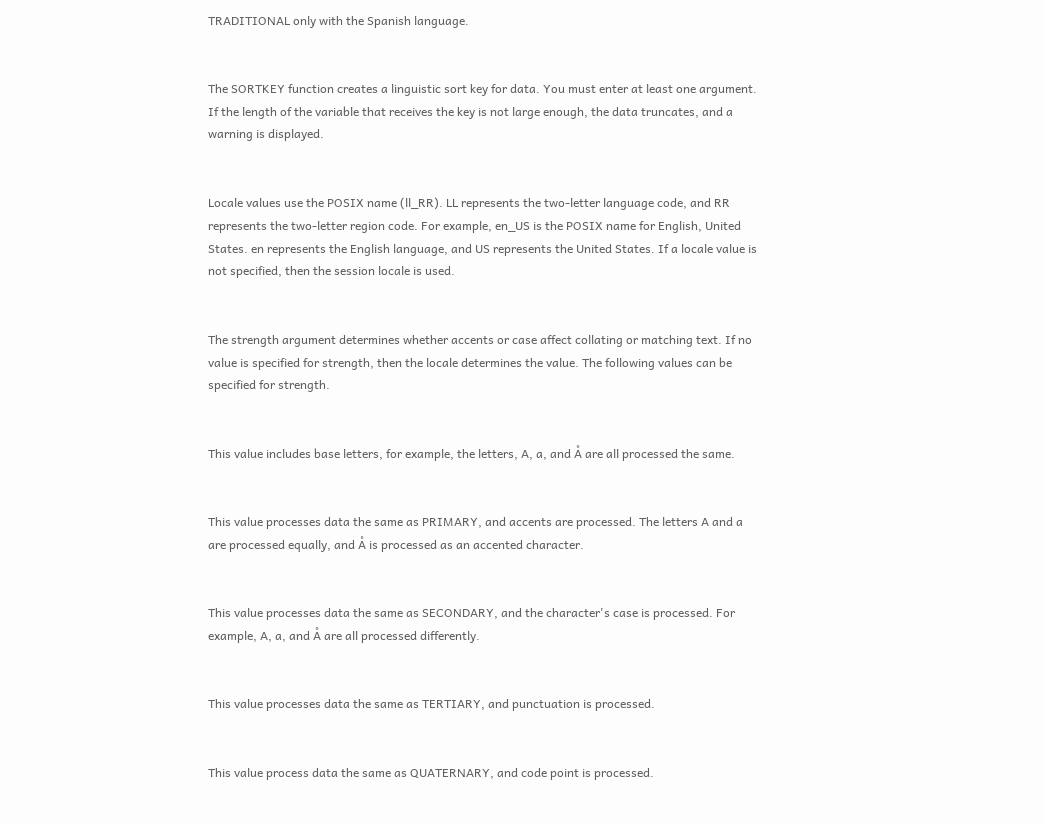TRADITIONAL only with the Spanish language.


The SORTKEY function creates a linguistic sort key for data. You must enter at least one argument. If the length of the variable that receives the key is not large enough, the data truncates, and a warning is displayed.


Locale values use the POSIX name (ll_RR). LL represents the two-letter language code, and RR represents the two-letter region code. For example, en_US is the POSIX name for English, United States. en represents the English language, and US represents the United States. If a locale value is not specified, then the session locale is used.


The strength argument determines whether accents or case affect collating or matching text. If no value is specified for strength, then the locale determines the value. The following values can be specified for strength.


This value includes base letters, for example, the letters, A, a, and Å are all processed the same.


This value processes data the same as PRIMARY, and accents are processed. The letters A and a are processed equally, and Å is processed as an accented character.


This value processes data the same as SECONDARY, and the character's case is processed. For example, A, a, and Å are all processed differently.


This value processes data the same as TERTIARY, and punctuation is processed.


This value process data the same as QUATERNARY, and code point is processed.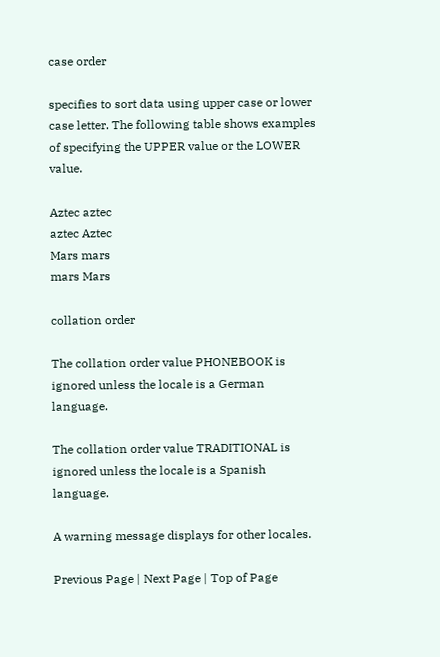case order

specifies to sort data using upper case or lower case letter. The following table shows examples of specifying the UPPER value or the LOWER value.

Aztec aztec
aztec Aztec
Mars mars
mars Mars

collation order

The collation order value PHONEBOOK is ignored unless the locale is a German language.

The collation order value TRADITIONAL is ignored unless the locale is a Spanish language.

A warning message displays for other locales.

Previous Page | Next Page | Top of Page